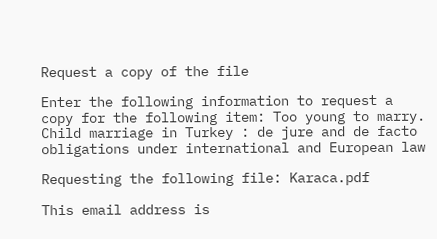Request a copy of the file

Enter the following information to request a copy for the following item: Too young to marry. Child marriage in Turkey : de jure and de facto obligations under international and European law

Requesting the following file: Karaca.pdf

This email address is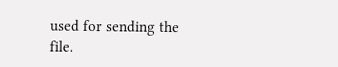used for sending the file.